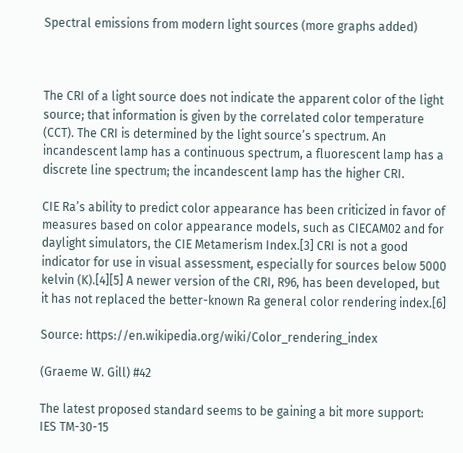Spectral emissions from modern light sources (more graphs added)



The CRI of a light source does not indicate the apparent color of the light source; that information is given by the correlated color temperature (CCT). The CRI is determined by the light source’s spectrum. An incandescent lamp has a continuous spectrum, a fluorescent lamp has a discrete line spectrum; the incandescent lamp has the higher CRI.

CIE Ra’s ability to predict color appearance has been criticized in favor of measures based on color appearance models, such as CIECAM02 and for daylight simulators, the CIE Metamerism Index.[3] CRI is not a good indicator for use in visual assessment, especially for sources below 5000 kelvin (K).[4][5] A newer version of the CRI, R96, has been developed, but it has not replaced the better-known Ra general color rendering index.[6]

Source: https://en.wikipedia.org/wiki/Color_rendering_index

(Graeme W. Gill) #42

The latest proposed standard seems to be gaining a bit more support:
IES TM-30-15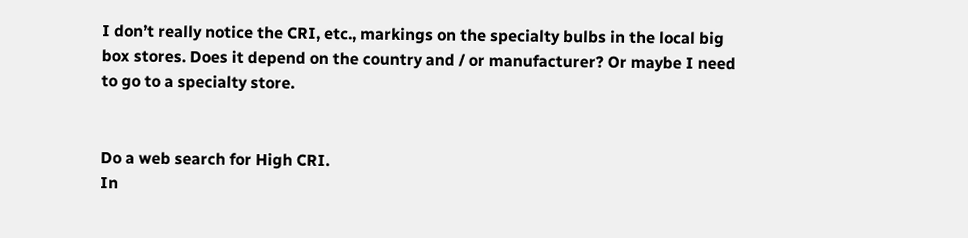I don’t really notice the CRI, etc., markings on the specialty bulbs in the local big box stores. Does it depend on the country and / or manufacturer? Or maybe I need to go to a specialty store.


Do a web search for High CRI.
In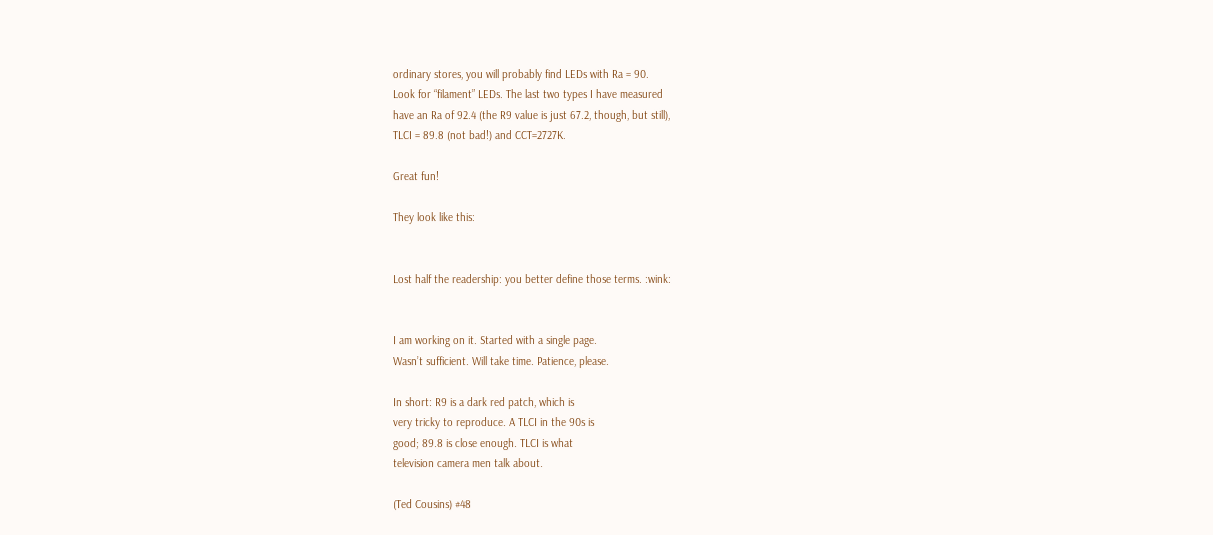ordinary stores, you will probably find LEDs with Ra = 90.
Look for “filament” LEDs. The last two types I have measured
have an Ra of 92.4 (the R9 value is just 67.2, though, but still),
TLCI = 89.8 (not bad!) and CCT=2727K.

Great fun!

They look like this:


Lost half the readership: you better define those terms. :wink:


I am working on it. Started with a single page.
Wasn’t sufficient. Will take time. Patience, please.

In short: R9 is a dark red patch, which is
very tricky to reproduce. A TLCI in the 90s is
good; 89.8 is close enough. TLCI is what
television camera men talk about.

(Ted Cousins) #48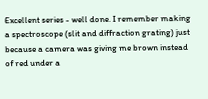Excellent series - well done. I remember making a spectroscope (slit and diffraction grating) just because a camera was giving me brown instead of red under a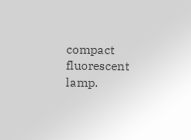compact fluorescent lamp.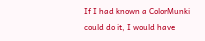If I had known a ColorMunki could do it, I would have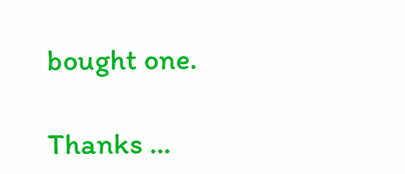bought one.

Thanks …